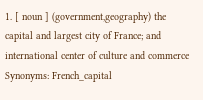1. [ noun ] (government,geography) the capital and largest city of France; and international center of culture and commerce
Synonyms: French_capital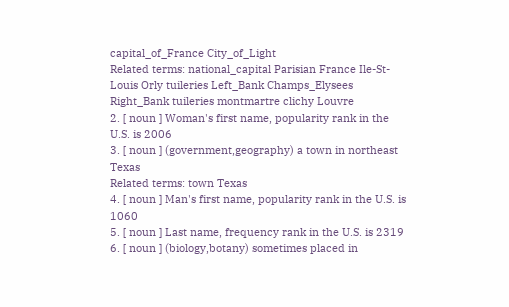capital_of_France City_of_Light
Related terms: national_capital Parisian France Ile-St-Louis Orly tuileries Left_Bank Champs_Elysees Right_Bank tuileries montmartre clichy Louvre
2. [ noun ] Woman's first name, popularity rank in the U.S. is 2006
3. [ noun ] (government,geography) a town in northeast Texas
Related terms: town Texas
4. [ noun ] Man's first name, popularity rank in the U.S. is 1060
5. [ noun ] Last name, frequency rank in the U.S. is 2319
6. [ noun ] (biology,botany) sometimes placed in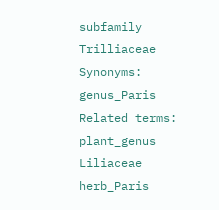subfamily Trilliaceae
Synonyms: genus_Paris
Related terms: plant_genus Liliaceae herb_Paris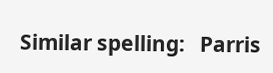Similar spelling:   Parris